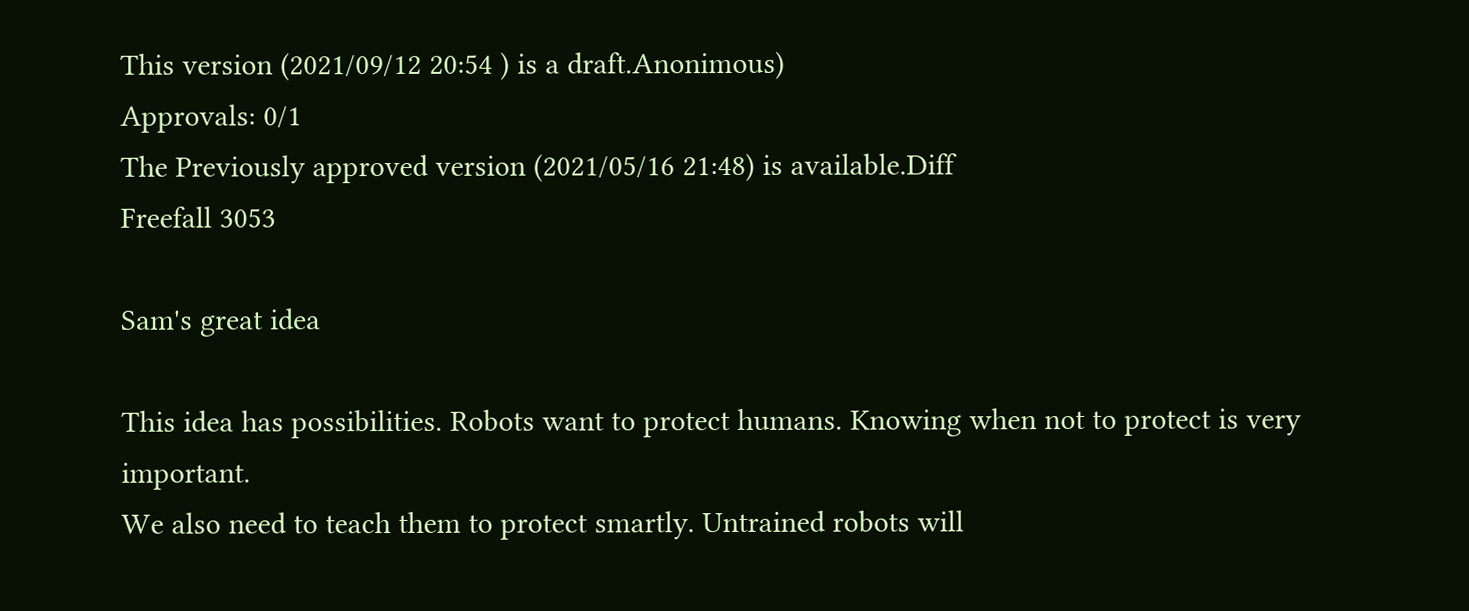This version (2021/09/12 20:54 ) is a draft.Anonimous)
Approvals: 0/1
The Previously approved version (2021/05/16 21:48) is available.Diff
Freefall 3053

Sam's great idea

This idea has possibilities. Robots want to protect humans. Knowing when not to protect is very important.
We also need to teach them to protect smartly. Untrained robots will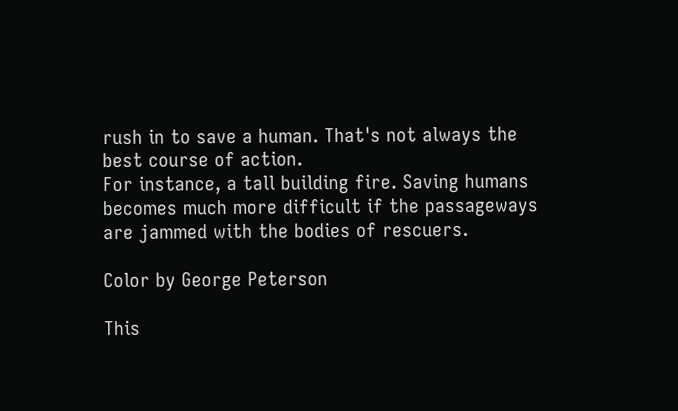rush in to save a human. That's not always the best course of action.
For instance, a tall building fire. Saving humans becomes much more difficult if the passageways are jammed with the bodies of rescuers.

Color by George Peterson

This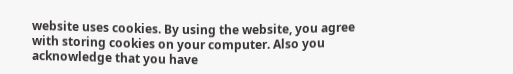website uses cookies. By using the website, you agree with storing cookies on your computer. Also you acknowledge that you have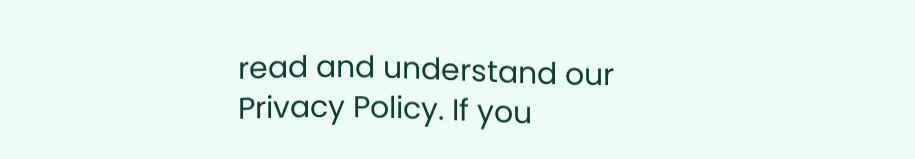read and understand our Privacy Policy. If you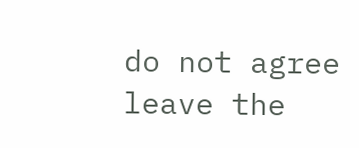do not agree leave the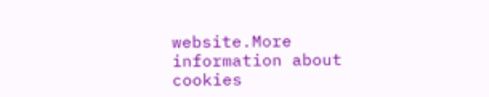website.More information about cookies